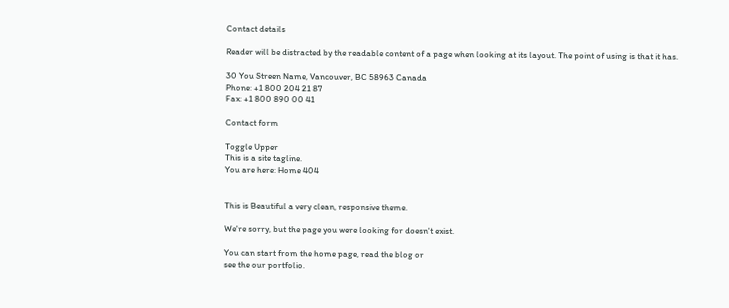Contact details

Reader will be distracted by the readable content of a page when looking at its layout. The point of using is that it has.

30 You Streen Name, Vancouver, BC 58963 Canada
Phone: +1 800 204 21 87
Fax: +1 800 890 00 41

Contact form

Toggle Upper
This is a site tagline.
You are here: Home 404


This is Beautiful a very clean, responsive theme.

We're sorry, but the page you were looking for doesn't exist.

You can start from the home page, read the blog or
see the our portfolio.